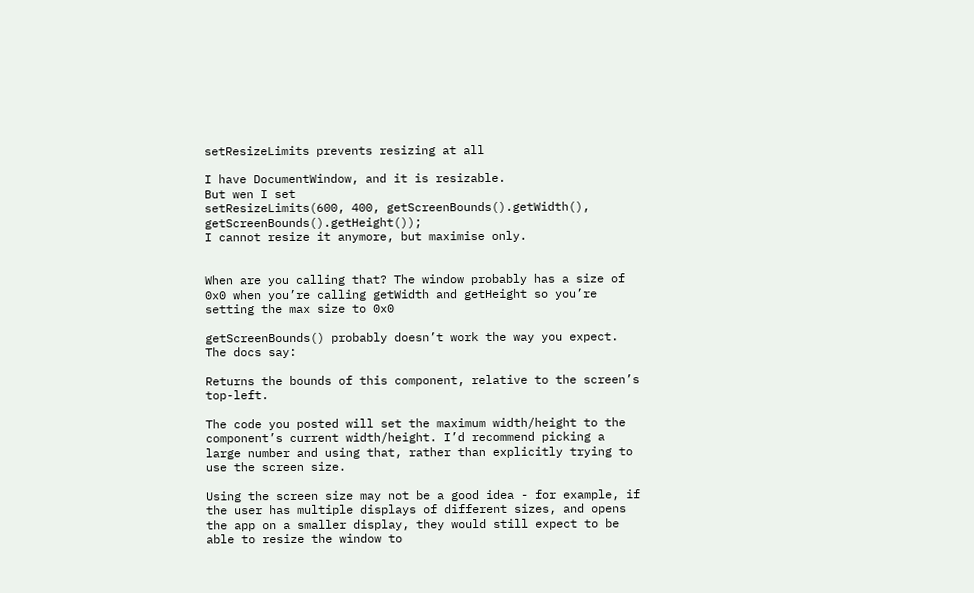setResizeLimits prevents resizing at all

I have DocumentWindow, and it is resizable.
But wen I set
setResizeLimits(600, 400, getScreenBounds().getWidth(), getScreenBounds().getHeight());
I cannot resize it anymore, but maximise only.


When are you calling that? The window probably has a size of 0x0 when you’re calling getWidth and getHeight so you’re setting the max size to 0x0

getScreenBounds() probably doesn’t work the way you expect. The docs say:

Returns the bounds of this component, relative to the screen’s top-left.

The code you posted will set the maximum width/height to the component’s current width/height. I’d recommend picking a large number and using that, rather than explicitly trying to use the screen size.

Using the screen size may not be a good idea - for example, if the user has multiple displays of different sizes, and opens the app on a smaller display, they would still expect to be able to resize the window to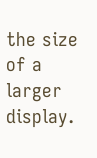the size of a larger display.